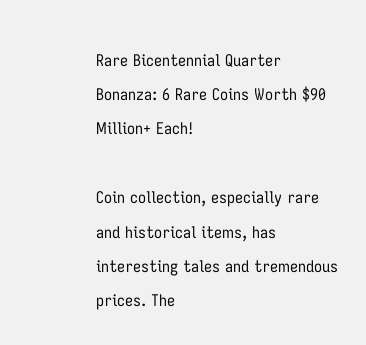Rare Bicentennial Quarter Bonanza: 6 Rare Coins Worth $90 Million+ Each!

Coin collection, especially rare and historical items, has interesting tales and tremendous prices. The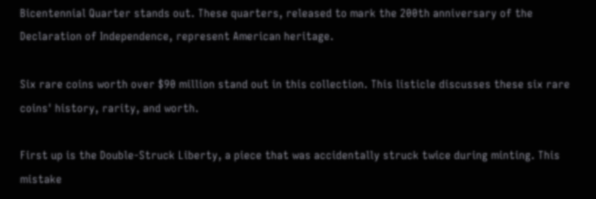Bicentennial Quarter stands out. These quarters, released to mark the 200th anniversary of the Declaration of Independence, represent American heritage.

Six rare coins worth over $90 million stand out in this collection. This listicle discusses these six rare coins' history, rarity, and worth.

First up is the Double-Struck Liberty, a piece that was accidentally struck twice during minting. This mistake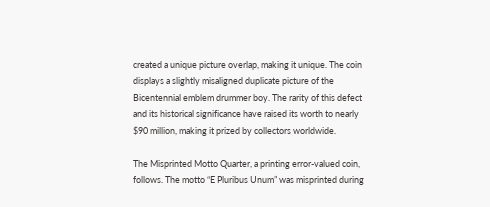created a unique picture overlap, making it unique. The coin displays a slightly misaligned duplicate picture of the Bicentennial emblem drummer boy. The rarity of this defect and its historical significance have raised its worth to nearly $90 million, making it prized by collectors worldwide.

The Misprinted Motto Quarter, a printing error-valued coin, follows. The motto “E Pluribus Unum” was misprinted during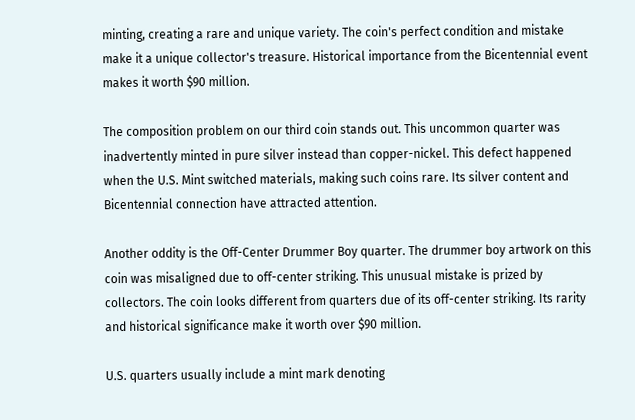minting, creating a rare and unique variety. The coin's perfect condition and mistake make it a unique collector's treasure. Historical importance from the Bicentennial event makes it worth $90 million.

The composition problem on our third coin stands out. This uncommon quarter was inadvertently minted in pure silver instead than copper-nickel. This defect happened when the U.S. Mint switched materials, making such coins rare. Its silver content and Bicentennial connection have attracted attention.

Another oddity is the Off-Center Drummer Boy quarter. The drummer boy artwork on this coin was misaligned due to off-center striking. This unusual mistake is prized by collectors. The coin looks different from quarters due of its off-center striking. Its rarity and historical significance make it worth over $90 million.

U.S. quarters usually include a mint mark denoting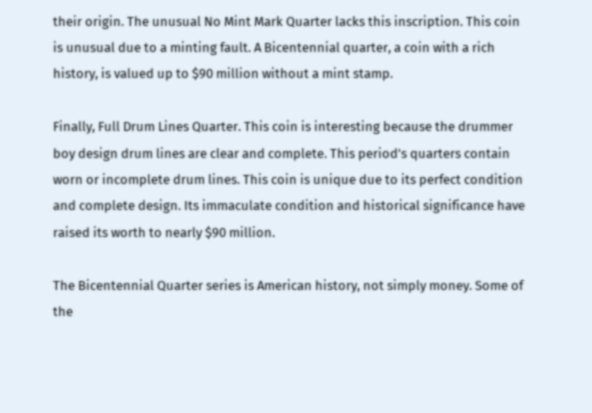their origin. The unusual No Mint Mark Quarter lacks this inscription. This coin is unusual due to a minting fault. A Bicentennial quarter, a coin with a rich history, is valued up to $90 million without a mint stamp.

Finally, Full Drum Lines Quarter. This coin is interesting because the drummer boy design drum lines are clear and complete. This period's quarters contain worn or incomplete drum lines. This coin is unique due to its perfect condition and complete design. Its immaculate condition and historical significance have raised its worth to nearly $90 million.

The Bicentennial Quarter series is American history, not simply money. Some of the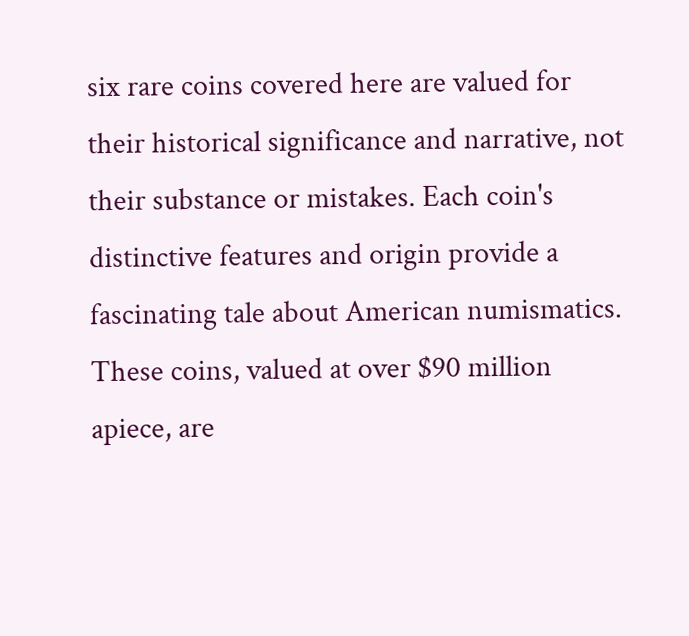six rare coins covered here are valued for their historical significance and narrative, not their substance or mistakes. Each coin's distinctive features and origin provide a fascinating tale about American numismatics. These coins, valued at over $90 million apiece, are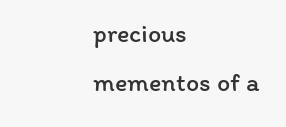precious mementos of a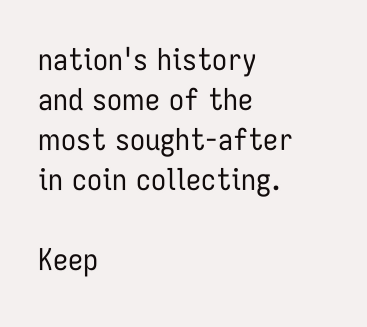nation's history and some of the most sought-after in coin collecting.

Keep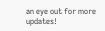an eye out for more updates!